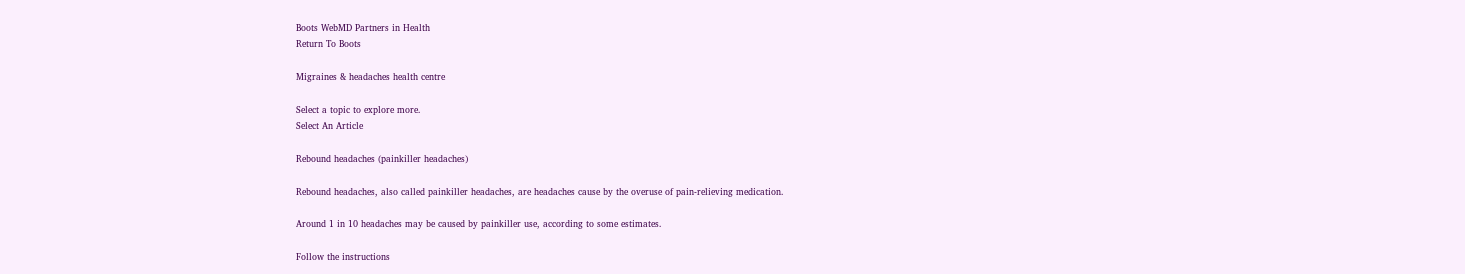Boots WebMD Partners in Health
Return To Boots

Migraines & headaches health centre

Select a topic to explore more.
Select An Article

Rebound headaches (painkiller headaches)

Rebound headaches, also called painkiller headaches, are headaches cause by the overuse of pain-relieving medication.

Around 1 in 10 headaches may be caused by painkiller use, according to some estimates.

Follow the instructions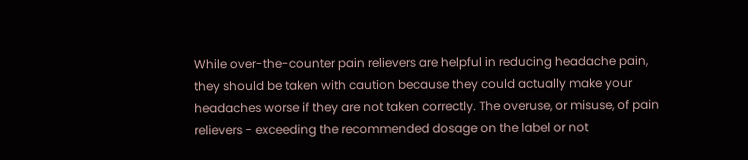While over-the-counter pain relievers are helpful in reducing headache pain, they should be taken with caution because they could actually make your headaches worse if they are not taken correctly. The overuse, or misuse, of pain relievers - exceeding the recommended dosage on the label or not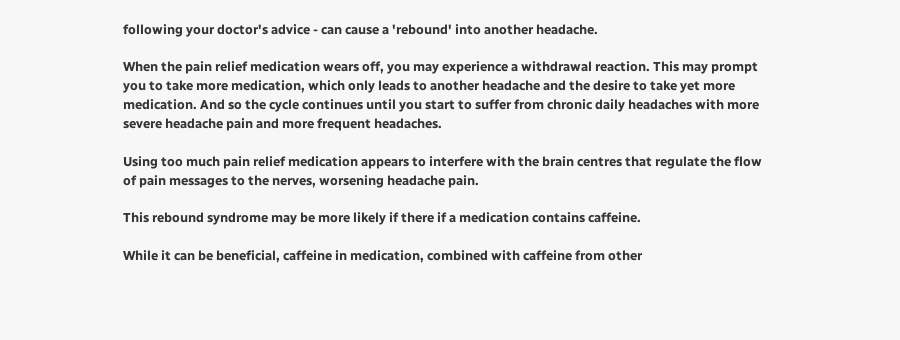following your doctor's advice - can cause a 'rebound' into another headache.

When the pain relief medication wears off, you may experience a withdrawal reaction. This may prompt you to take more medication, which only leads to another headache and the desire to take yet more medication. And so the cycle continues until you start to suffer from chronic daily headaches with more severe headache pain and more frequent headaches.

Using too much pain relief medication appears to interfere with the brain centres that regulate the flow of pain messages to the nerves, worsening headache pain.

This rebound syndrome may be more likely if there if a medication contains caffeine.

While it can be beneficial, caffeine in medication, combined with caffeine from other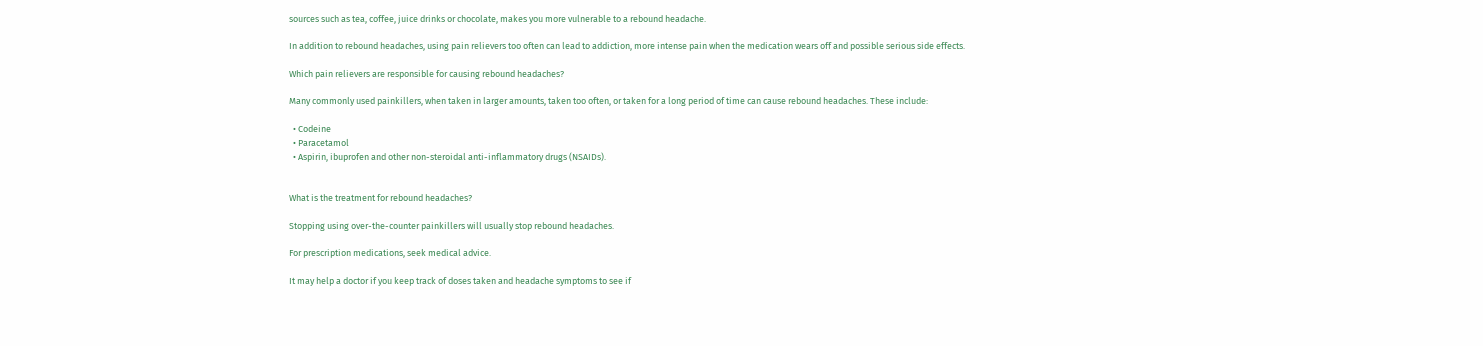sources such as tea, coffee, juice drinks or chocolate, makes you more vulnerable to a rebound headache.

In addition to rebound headaches, using pain relievers too often can lead to addiction, more intense pain when the medication wears off and possible serious side effects.

Which pain relievers are responsible for causing rebound headaches?

Many commonly used painkillers, when taken in larger amounts, taken too often, or taken for a long period of time can cause rebound headaches. These include:

  • Codeine
  • Paracetamol
  • Aspirin, ibuprofen and other non-steroidal anti-inflammatory drugs (NSAIDs).


What is the treatment for rebound headaches?

Stopping using over-the-counter painkillers will usually stop rebound headaches.

For prescription medications, seek medical advice.

It may help a doctor if you keep track of doses taken and headache symptoms to see if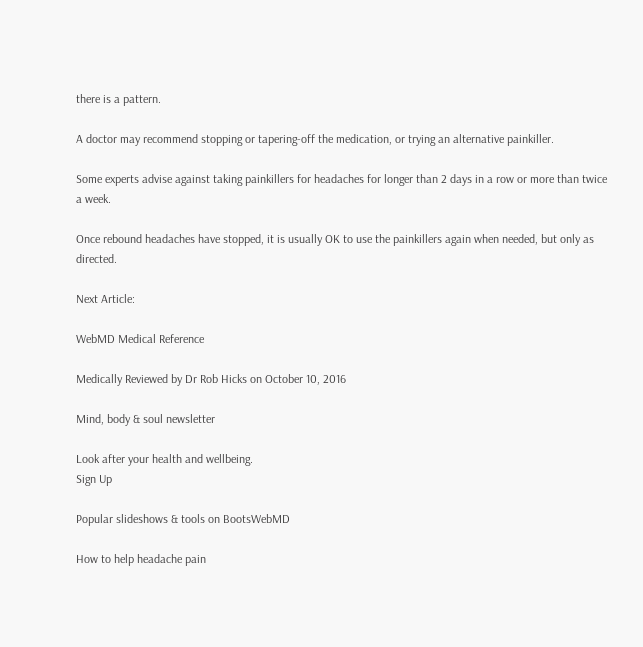there is a pattern.

A doctor may recommend stopping or tapering-off the medication, or trying an alternative painkiller.

Some experts advise against taking painkillers for headaches for longer than 2 days in a row or more than twice a week.

Once rebound headaches have stopped, it is usually OK to use the painkillers again when needed, but only as directed.

Next Article:

WebMD Medical Reference

Medically Reviewed by Dr Rob Hicks on October 10, 2016

Mind, body & soul newsletter

Look after your health and wellbeing.
Sign Up

Popular slideshows & tools on BootsWebMD

How to help headache pain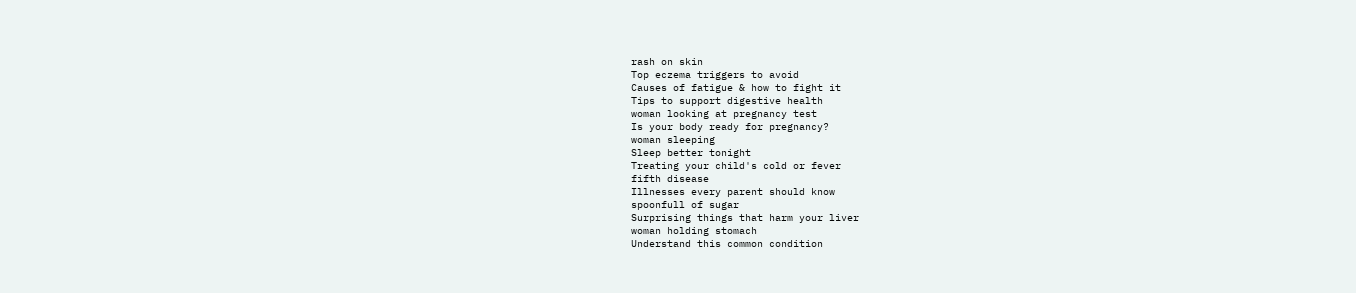rash on skin
Top eczema triggers to avoid
Causes of fatigue & how to fight it
Tips to support digestive health
woman looking at pregnancy test
Is your body ready for pregnancy?
woman sleeping
Sleep better tonight
Treating your child's cold or fever
fifth disease
Illnesses every parent should know
spoonfull of sugar
Surprising things that harm your liver
woman holding stomach
Understand this common condition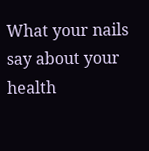What your nails say about your health